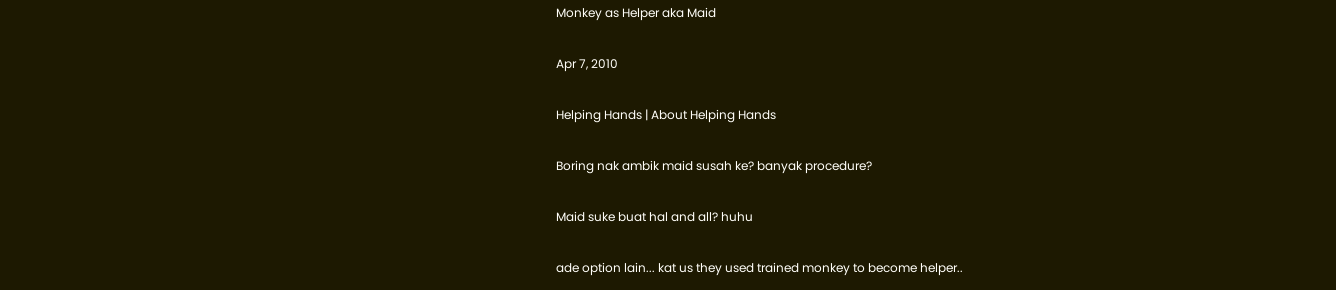Monkey as Helper aka Maid

Apr 7, 2010

Helping Hands | About Helping Hands

Boring nak ambik maid susah ke? banyak procedure?

Maid suke buat hal and all? huhu

ade option lain... kat us they used trained monkey to become helper..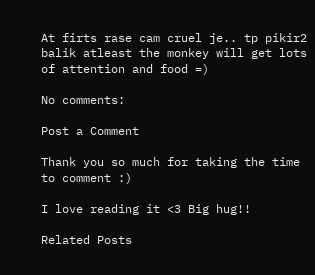At firts rase cam cruel je.. tp pikir2 balik atleast the monkey will get lots of attention and food =)

No comments:

Post a Comment

Thank you so much for taking the time to comment :)

I love reading it <3 Big hug!!

Related Posts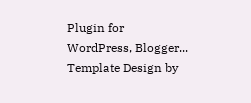Plugin for WordPress, Blogger...
Template Design by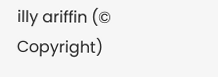illy ariffin (© Copyright)